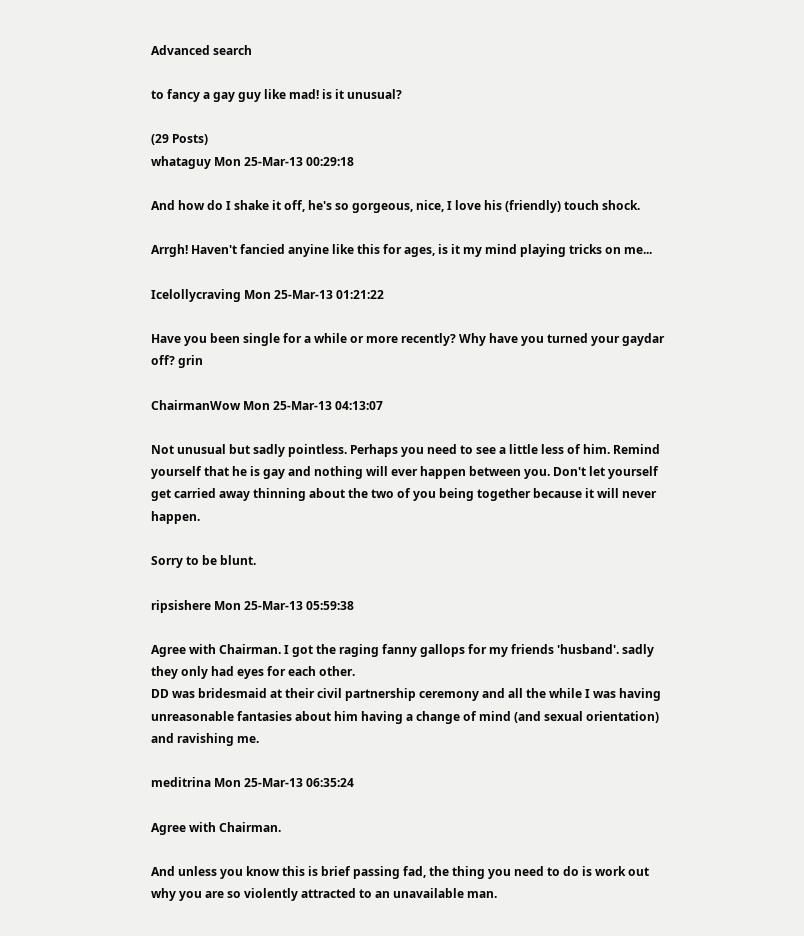Advanced search

to fancy a gay guy like mad! is it unusual?

(29 Posts)
whataguy Mon 25-Mar-13 00:29:18

And how do I shake it off, he's so gorgeous, nice, I love his (friendly) touch shock.

Arrgh! Haven't fancied anyine like this for ages, is it my mind playing tricks on me...

Icelollycraving Mon 25-Mar-13 01:21:22

Have you been single for a while or more recently? Why have you turned your gaydar off? grin

ChairmanWow Mon 25-Mar-13 04:13:07

Not unusual but sadly pointless. Perhaps you need to see a little less of him. Remind yourself that he is gay and nothing will ever happen between you. Don't let yourself get carried away thinning about the two of you being together because it will never happen.

Sorry to be blunt.

ripsishere Mon 25-Mar-13 05:59:38

Agree with Chairman. I got the raging fanny gallops for my friends 'husband'. sadly they only had eyes for each other.
DD was bridesmaid at their civil partnership ceremony and all the while I was having unreasonable fantasies about him having a change of mind (and sexual orientation) and ravishing me.

meditrina Mon 25-Mar-13 06:35:24

Agree with Chairman.

And unless you know this is brief passing fad, the thing you need to do is work out why you are so violently attracted to an unavailable man.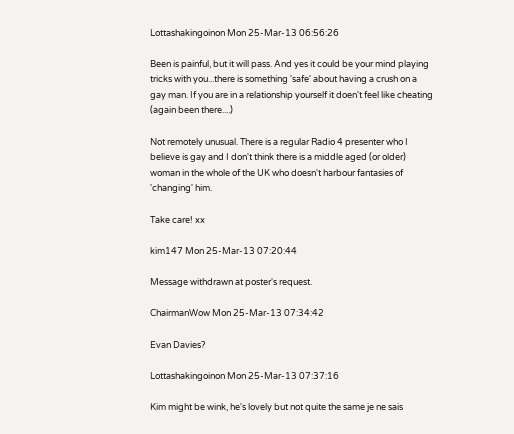Lottashakingoinon Mon 25-Mar-13 06:56:26

Been is painful, but it will pass. And yes it could be your mind playing tricks with you...there is something 'safe' about having a crush on a gay man. If you are in a relationship yourself it doen't feel like cheating (again been there....)

Not remotely unusual. There is a regular Radio 4 presenter who I believe is gay and I don't think there is a middle aged (or older) woman in the whole of the UK who doesn't harbour fantasies of 'changing' him.

Take care! xx

kim147 Mon 25-Mar-13 07:20:44

Message withdrawn at poster's request.

ChairmanWow Mon 25-Mar-13 07:34:42

Evan Davies?

Lottashakingoinon Mon 25-Mar-13 07:37:16

Kim might be wink, he's lovely but not quite the same je ne sais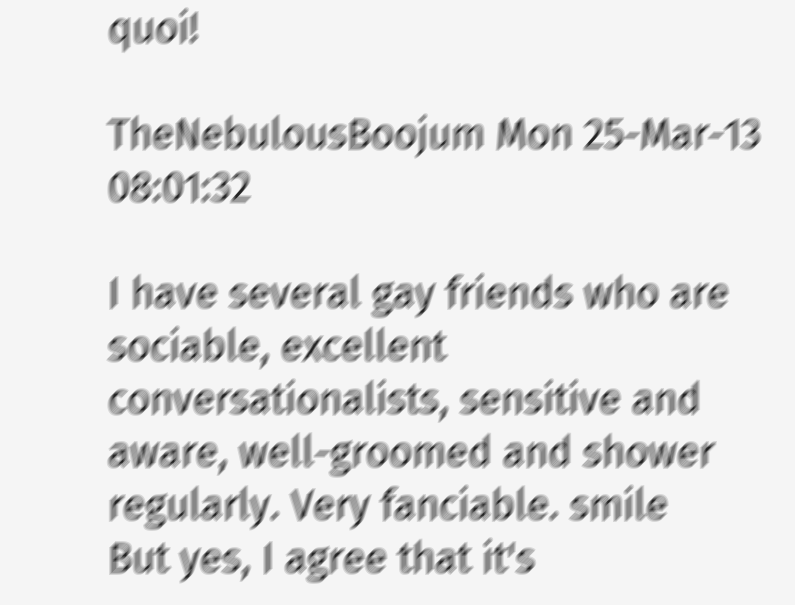quoi!

TheNebulousBoojum Mon 25-Mar-13 08:01:32

I have several gay friends who are sociable, excellent conversationalists, sensitive and aware, well-groomed and shower regularly. Very fanciable. smile
But yes, I agree that it's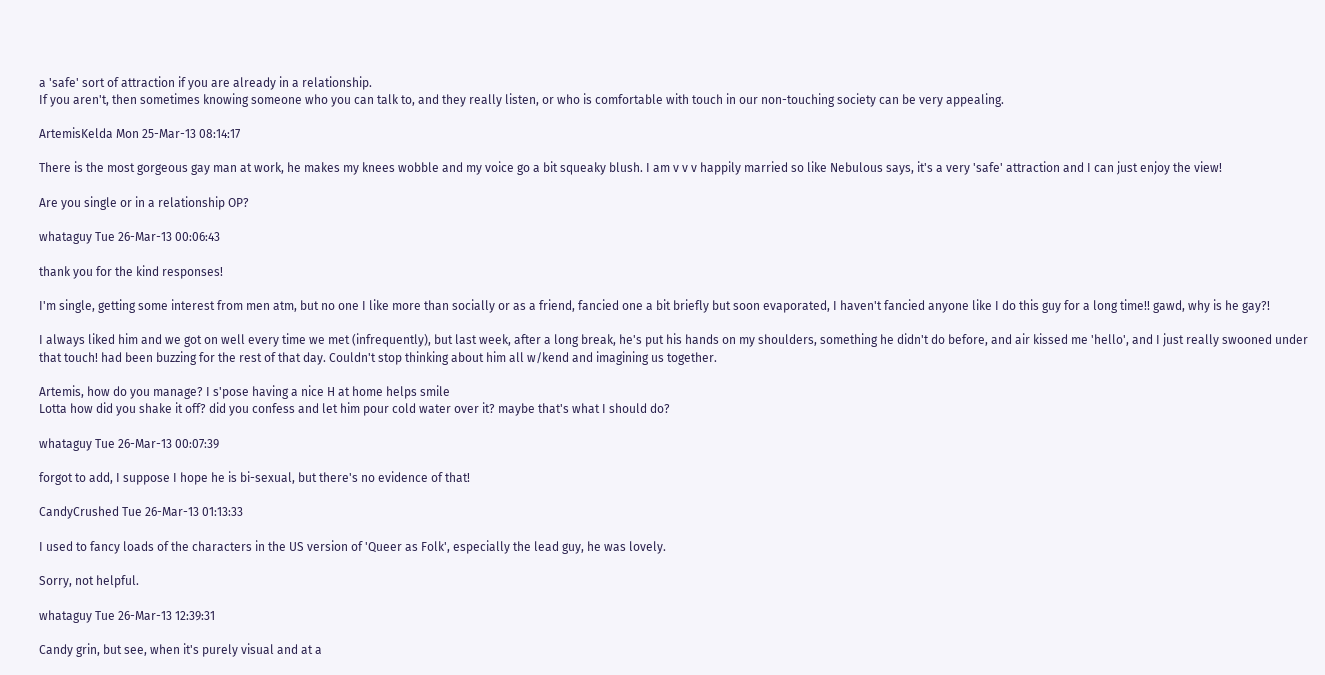a 'safe' sort of attraction if you are already in a relationship.
If you aren't, then sometimes knowing someone who you can talk to, and they really listen, or who is comfortable with touch in our non-touching society can be very appealing.

ArtemisKelda Mon 25-Mar-13 08:14:17

There is the most gorgeous gay man at work, he makes my knees wobble and my voice go a bit squeaky blush. I am v v v happily married so like Nebulous says, it's a very 'safe' attraction and I can just enjoy the view!

Are you single or in a relationship OP?

whataguy Tue 26-Mar-13 00:06:43

thank you for the kind responses!

I'm single, getting some interest from men atm, but no one I like more than socially or as a friend, fancied one a bit briefly but soon evaporated, I haven't fancied anyone like I do this guy for a long time!! gawd, why is he gay?!

I always liked him and we got on well every time we met (infrequently), but last week, after a long break, he's put his hands on my shoulders, something he didn't do before, and air kissed me 'hello', and I just really swooned under that touch! had been buzzing for the rest of that day. Couldn't stop thinking about him all w/kend and imagining us together.

Artemis, how do you manage? I s'pose having a nice H at home helps smile
Lotta how did you shake it off? did you confess and let him pour cold water over it? maybe that's what I should do?

whataguy Tue 26-Mar-13 00:07:39

forgot to add, I suppose I hope he is bi-sexual, but there's no evidence of that!

CandyCrushed Tue 26-Mar-13 01:13:33

I used to fancy loads of the characters in the US version of 'Queer as Folk', especially the lead guy, he was lovely.

Sorry, not helpful.

whataguy Tue 26-Mar-13 12:39:31

Candy grin, but see, when it's purely visual and at a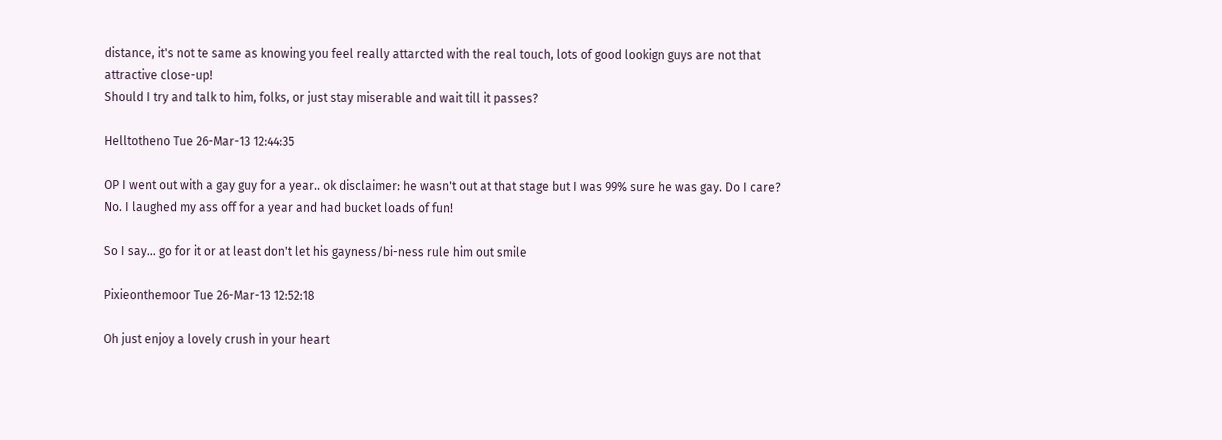distance, it's not te same as knowing you feel really attarcted with the real touch, lots of good lookign guys are not that attractive close-up!
Should I try and talk to him, folks, or just stay miserable and wait till it passes?

Helltotheno Tue 26-Mar-13 12:44:35

OP I went out with a gay guy for a year.. ok disclaimer: he wasn't out at that stage but I was 99% sure he was gay. Do I care? No. I laughed my ass off for a year and had bucket loads of fun!

So I say... go for it or at least don't let his gayness/bi-ness rule him out smile

Pixieonthemoor Tue 26-Mar-13 12:52:18

Oh just enjoy a lovely crush in your heart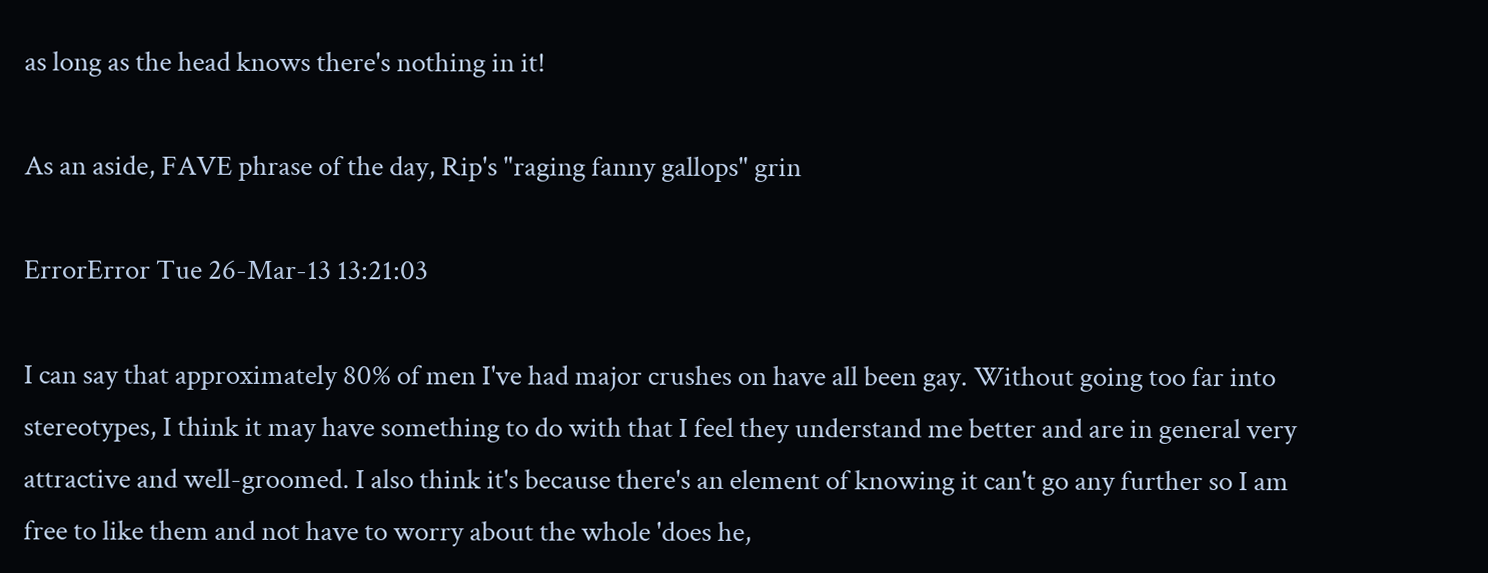as long as the head knows there's nothing in it!

As an aside, FAVE phrase of the day, Rip's "raging fanny gallops" grin

ErrorError Tue 26-Mar-13 13:21:03

I can say that approximately 80% of men I've had major crushes on have all been gay. Without going too far into stereotypes, I think it may have something to do with that I feel they understand me better and are in general very attractive and well-groomed. I also think it's because there's an element of knowing it can't go any further so I am free to like them and not have to worry about the whole 'does he,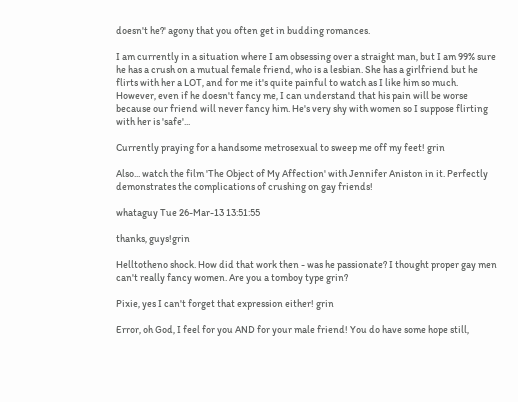doesn't he?' agony that you often get in budding romances.

I am currently in a situation where I am obsessing over a straight man, but I am 99% sure he has a crush on a mutual female friend, who is a lesbian. She has a girlfriend but he flirts with her a LOT, and for me it's quite painful to watch as I like him so much. However, even if he doesn't fancy me, I can understand that his pain will be worse because our friend will never fancy him. He's very shy with women so I suppose flirting with her is 'safe'...

Currently praying for a handsome metrosexual to sweep me off my feet! grin

Also... watch the film 'The Object of My Affection' with Jennifer Aniston in it. Perfectly demonstrates the complications of crushing on gay friends!

whataguy Tue 26-Mar-13 13:51:55

thanks, guys!grin

Helltotheno shock. How did that work then - was he passionate? I thought proper gay men can't really fancy women. Are you a tomboy type grin?

Pixie, yes I can't forget that expression either! grin

Error, oh God, I feel for you AND for your male friend! You do have some hope still,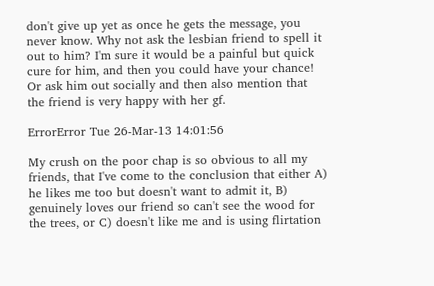don't give up yet as once he gets the message, you never know. Why not ask the lesbian friend to spell it out to him? I'm sure it would be a painful but quick cure for him, and then you could have your chance! Or ask him out socially and then also mention that the friend is very happy with her gf.

ErrorError Tue 26-Mar-13 14:01:56

My crush on the poor chap is so obvious to all my friends, that I've come to the conclusion that either A) he likes me too but doesn't want to admit it, B) genuinely loves our friend so can't see the wood for the trees, or C) doesn't like me and is using flirtation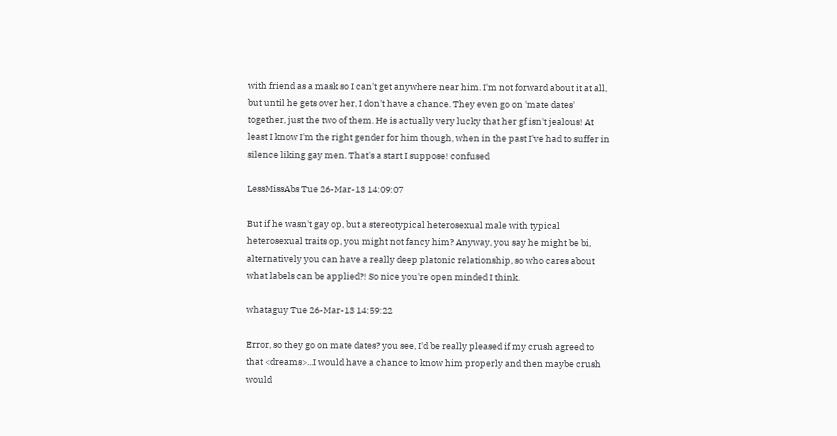with friend as a mask so I can't get anywhere near him. I'm not forward about it at all, but until he gets over her, I don't have a chance. They even go on 'mate dates' together, just the two of them. He is actually very lucky that her gf isn't jealous! At least I know I'm the right gender for him though, when in the past I've had to suffer in silence liking gay men. That's a start I suppose! confused

LessMissAbs Tue 26-Mar-13 14:09:07

But if he wasn't gay op, but a stereotypical heterosexual male with typical heterosexual traits op, you might not fancy him? Anyway, you say he might be bi, alternatively you can have a really deep platonic relationship, so who cares about what labels can be applied?! So nice you're open minded I think.

whataguy Tue 26-Mar-13 14:59:22

Error, so they go on mate dates? you see, I'd be really pleased if my crush agreed to that <dreams>...I would have a chance to know him properly and then maybe crush would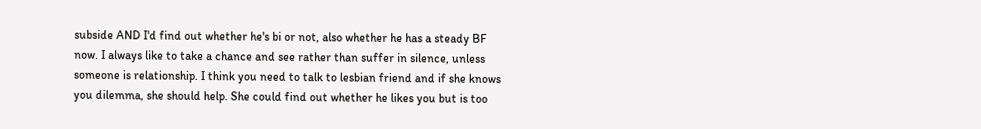subside AND I'd find out whether he's bi or not, also whether he has a steady BF now. I always like to take a chance and see rather than suffer in silence, unless someone is relationship. I think you need to talk to lesbian friend and if she knows you dilemma, she should help. She could find out whether he likes you but is too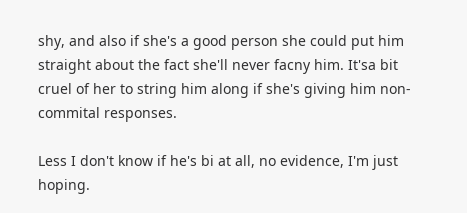shy, and also if she's a good person she could put him straight about the fact she'll never facny him. It'sa bit cruel of her to string him along if she's giving him non-commital responses.

Less I don't know if he's bi at all, no evidence, I'm just hoping.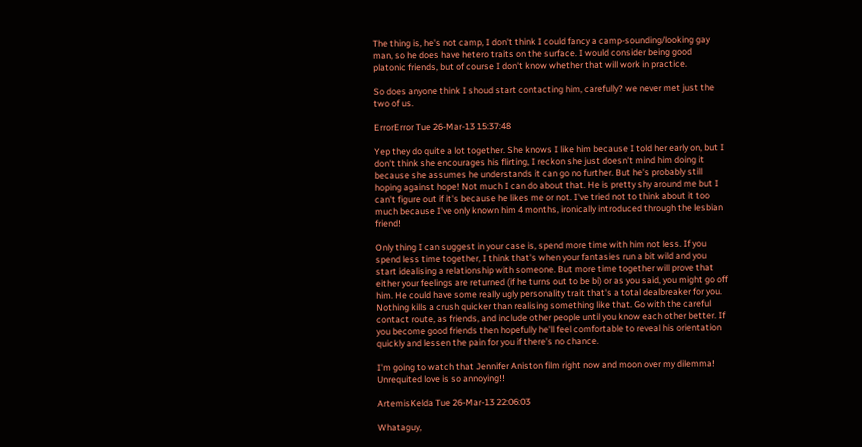The thing is, he's not camp, I don't think I could fancy a camp-sounding/looking gay man, so he does have hetero traits on the surface. I would consider being good platonic friends, but of course I don't know whether that will work in practice.

So does anyone think I shoud start contacting him, carefully? we never met just the two of us.

ErrorError Tue 26-Mar-13 15:37:48

Yep they do quite a lot together. She knows I like him because I told her early on, but I don't think she encourages his flirting, I reckon she just doesn't mind him doing it because she assumes he understands it can go no further. But he's probably still hoping against hope! Not much I can do about that. He is pretty shy around me but I can't figure out if it's because he likes me or not. I've tried not to think about it too much because I've only known him 4 months, ironically introduced through the lesbian friend!

Only thing I can suggest in your case is, spend more time with him not less. If you spend less time together, I think that's when your fantasies run a bit wild and you start idealising a relationship with someone. But more time together will prove that either your feelings are returned (if he turns out to be bi) or as you said, you might go off him. He could have some really ugly personality trait that's a total dealbreaker for you. Nothing kills a crush quicker than realising something like that. Go with the careful contact route, as friends, and include other people until you know each other better. If you become good friends then hopefully he'll feel comfortable to reveal his orientation quickly and lessen the pain for you if there's no chance.

I'm going to watch that Jennifer Aniston film right now and moon over my dilemma! Unrequited love is so annoying!!

ArtemisKelda Tue 26-Mar-13 22:06:03

Whataguy,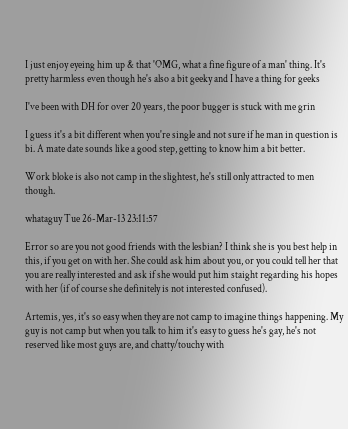I just enjoy eyeing him up & that 'OMG, what a fine figure of a man' thing. It's pretty harmless even though he's also a bit geeky and I have a thing for geeks

I've been with DH for over 20 years, the poor bugger is stuck with me grin

I guess it's a bit different when you're single and not sure if he man in question is bi. A mate date sounds like a good step, getting to know him a bit better.

Work bloke is also not camp in the slightest, he's still only attracted to men though.

whataguy Tue 26-Mar-13 23:11:57

Error so are you not good friends with the lesbian? I think she is you best help in this, if you get on with her. She could ask him about you, or you could tell her that you are really interested and ask if she would put him staight regarding his hopes with her (if of course she definitely is not interested confused).

Artemis, yes, it's so easy when they are not camp to imagine things happening. My guy is not camp but when you talk to him it's easy to guess he's gay, he's not reserved like most guys are, and chatty/touchy with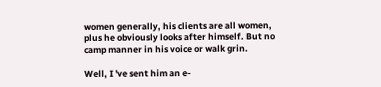women generally, his clients are all women, plus he obviously looks after himself. But no camp manner in his voice or walk grin.

Well, I 've sent him an e-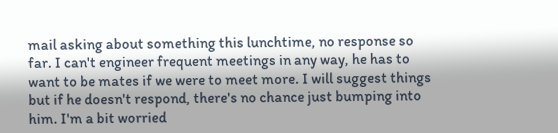mail asking about something this lunchtime, no response so far. I can't engineer frequent meetings in any way, he has to want to be mates if we were to meet more. I will suggest things but if he doesn't respond, there's no chance just bumping into him. I'm a bit worried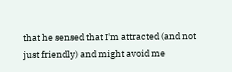that he sensed that I'm attracted (and not just friendly) and might avoid me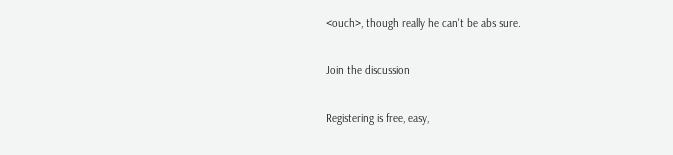<ouch>, though really he can't be abs sure.

Join the discussion

Registering is free, easy,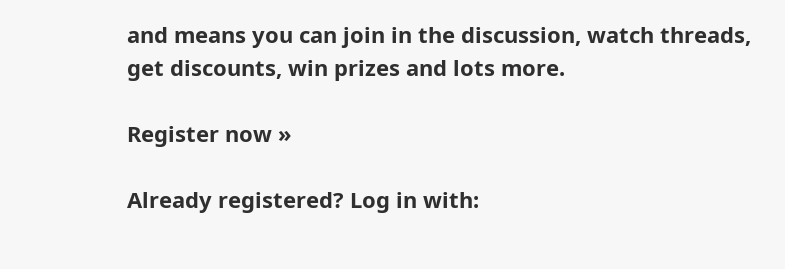and means you can join in the discussion, watch threads, get discounts, win prizes and lots more.

Register now »

Already registered? Log in with: